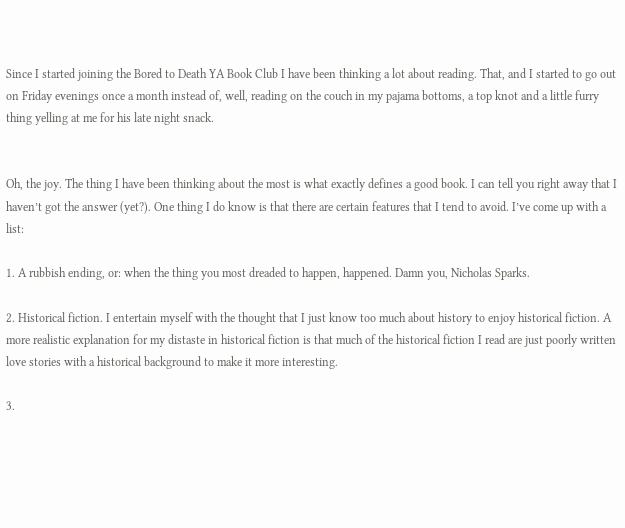Since I started joining the Bored to Death YA Book Club I have been thinking a lot about reading. That, and I started to go out on Friday evenings once a month instead of, well, reading on the couch in my pajama bottoms, a top knot and a little furry thing yelling at me for his late night snack.


Oh, the joy. The thing I have been thinking about the most is what exactly defines a good book. I can tell you right away that I haven’t got the answer (yet?). One thing I do know is that there are certain features that I tend to avoid. I’ve come up with a list:

1. A rubbish ending, or: when the thing you most dreaded to happen, happened. Damn you, Nicholas Sparks.

2. Historical fiction. I entertain myself with the thought that I just know too much about history to enjoy historical fiction. A more realistic explanation for my distaste in historical fiction is that much of the historical fiction I read are just poorly written love stories with a historical background to make it more interesting.

3.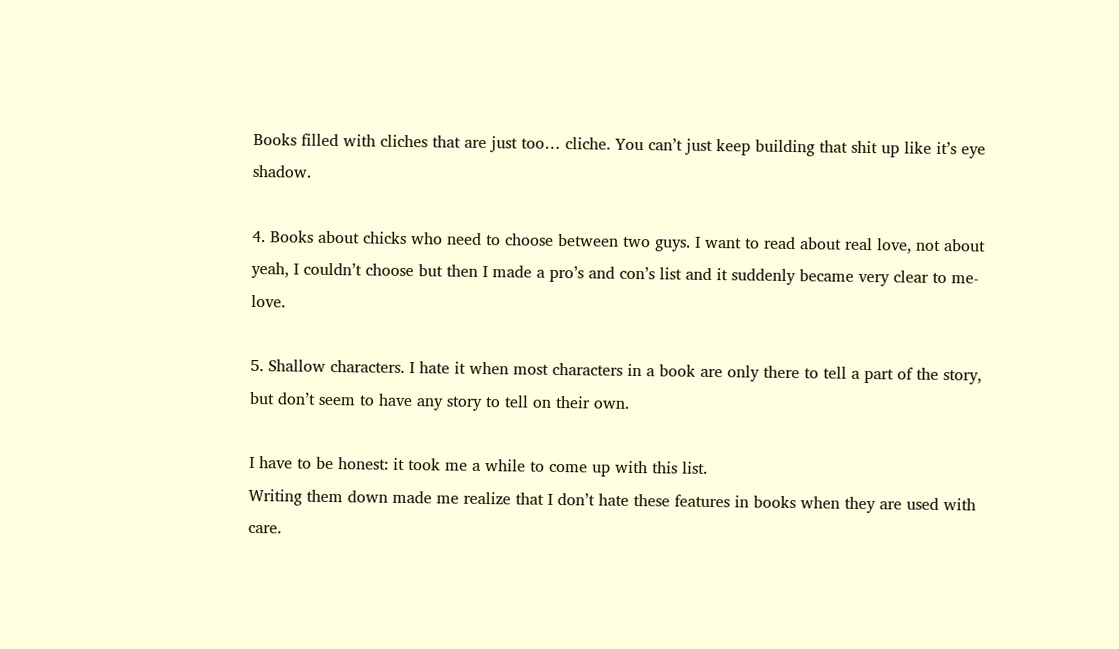Books filled with cliches that are just too… cliche. You can’t just keep building that shit up like it’s eye shadow.

4. Books about chicks who need to choose between two guys. I want to read about real love, not about yeah, I couldn’t choose but then I made a pro’s and con’s list and it suddenly became very clear to me-love.

5. Shallow characters. I hate it when most characters in a book are only there to tell a part of the story, but don’t seem to have any story to tell on their own.

I have to be honest: it took me a while to come up with this list.
Writing them down made me realize that I don’t hate these features in books when they are used with care.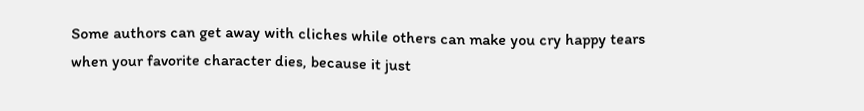Some authors can get away with cliches while others can make you cry happy tears when your favorite character dies, because it just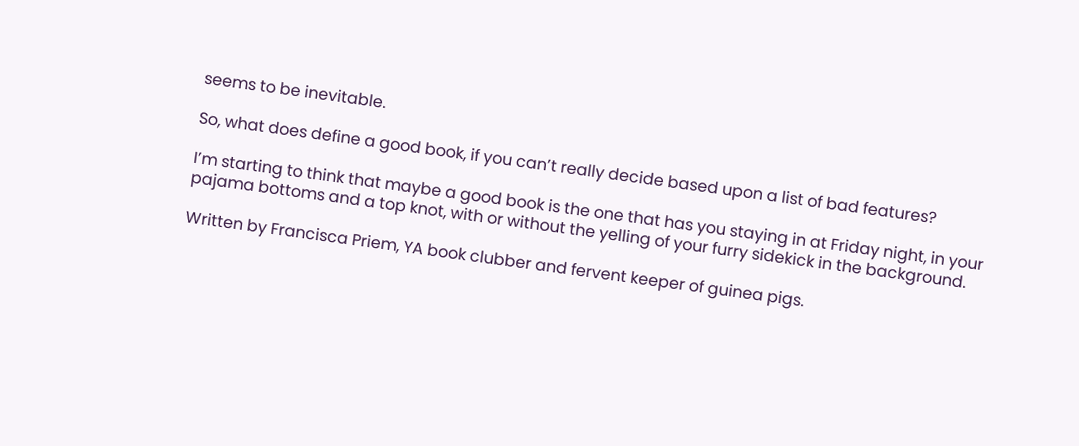seems to be inevitable.

So, what does define a good book, if you can’t really decide based upon a list of bad features?

I’m starting to think that maybe a good book is the one that has you staying in at Friday night, in your pajama bottoms and a top knot, with or without the yelling of your furry sidekick in the background.

Written by Francisca Priem, YA book clubber and fervent keeper of guinea pigs.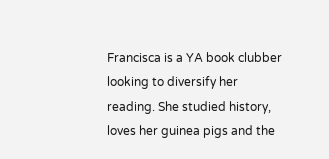Francisca is a YA book clubber looking to diversify her reading. She studied history, loves her guinea pigs and the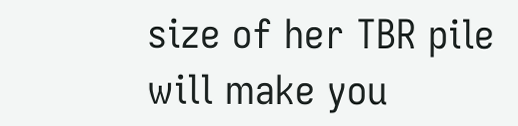size of her TBR pile will make you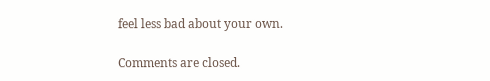feel less bad about your own.

Comments are closed.